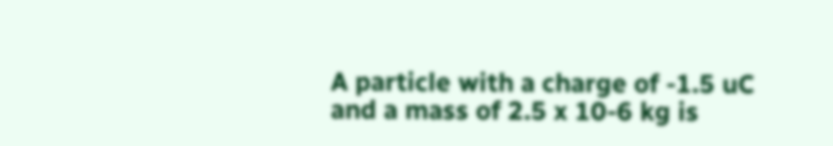A particle with a charge of -1.5 uC and a mass of 2.5 x 10-6 kg is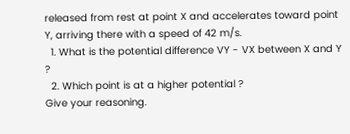released from rest at point X and accelerates toward point Y, arriving there with a speed of 42 m/s.
  1. What is the potential difference VY - VX between X and Y ?
  2. Which point is at a higher potential ?
Give your reasoning.